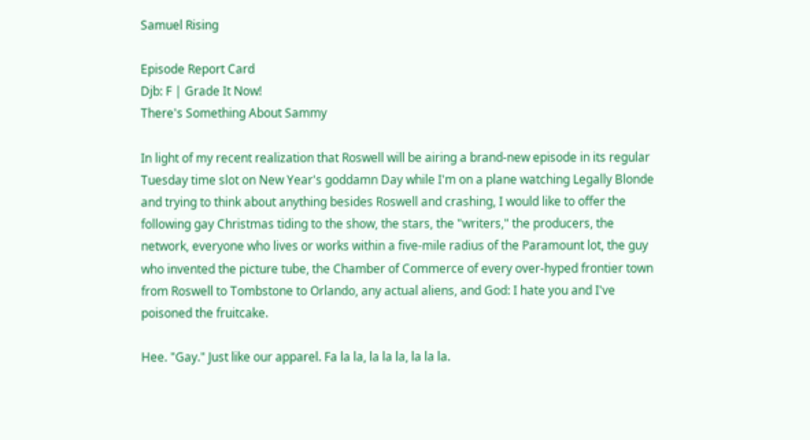Samuel Rising

Episode Report Card
Djb: F | Grade It Now!
There's Something About Sammy

In light of my recent realization that Roswell will be airing a brand-new episode in its regular Tuesday time slot on New Year's goddamn Day while I'm on a plane watching Legally Blonde and trying to think about anything besides Roswell and crashing, I would like to offer the following gay Christmas tiding to the show, the stars, the "writers," the producers, the network, everyone who lives or works within a five-mile radius of the Paramount lot, the guy who invented the picture tube, the Chamber of Commerce of every over-hyped frontier town from Roswell to Tombstone to Orlando, any actual aliens, and God: I hate you and I've poisoned the fruitcake.

Hee. "Gay." Just like our apparel. Fa la la, la la la, la la la.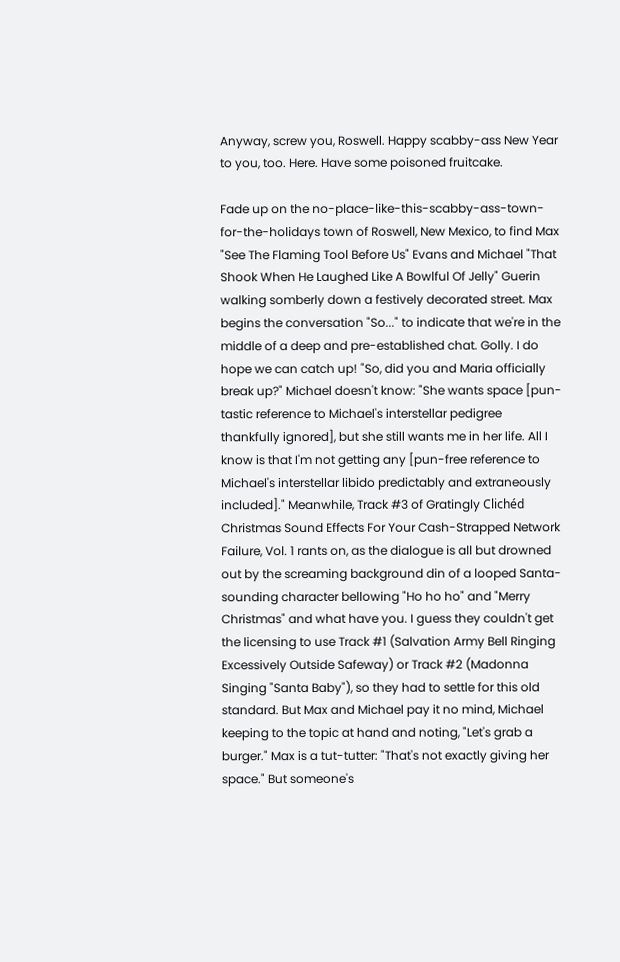Anyway, screw you, Roswell. Happy scabby-ass New Year to you, too. Here. Have some poisoned fruitcake.

Fade up on the no-place-like-this-scabby-ass-town-for-the-holidays town of Roswell, New Mexico, to find Max "See The Flaming Tool Before Us" Evans and Michael "That Shook When He Laughed Like A Bowlful Of Jelly" Guerin walking somberly down a festively decorated street. Max begins the conversation "So..." to indicate that we're in the middle of a deep and pre-established chat. Golly. I do hope we can catch up! "So, did you and Maria officially break up?" Michael doesn't know: "She wants space [pun-tastic reference to Michael's interstellar pedigree thankfully ignored], but she still wants me in her life. All I know is that I'm not getting any [pun-free reference to Michael's interstellar libido predictably and extraneously included]." Meanwhile, Track #3 of Gratingly Clichéd Christmas Sound Effects For Your Cash-Strapped Network Failure, Vol. 1 rants on, as the dialogue is all but drowned out by the screaming background din of a looped Santa-sounding character bellowing "Ho ho ho" and "Merry Christmas" and what have you. I guess they couldn't get the licensing to use Track #1 (Salvation Army Bell Ringing Excessively Outside Safeway) or Track #2 (Madonna Singing "Santa Baby"), so they had to settle for this old standard. But Max and Michael pay it no mind, Michael keeping to the topic at hand and noting, "Let's grab a burger." Max is a tut-tutter: "That's not exactly giving her space." But someone's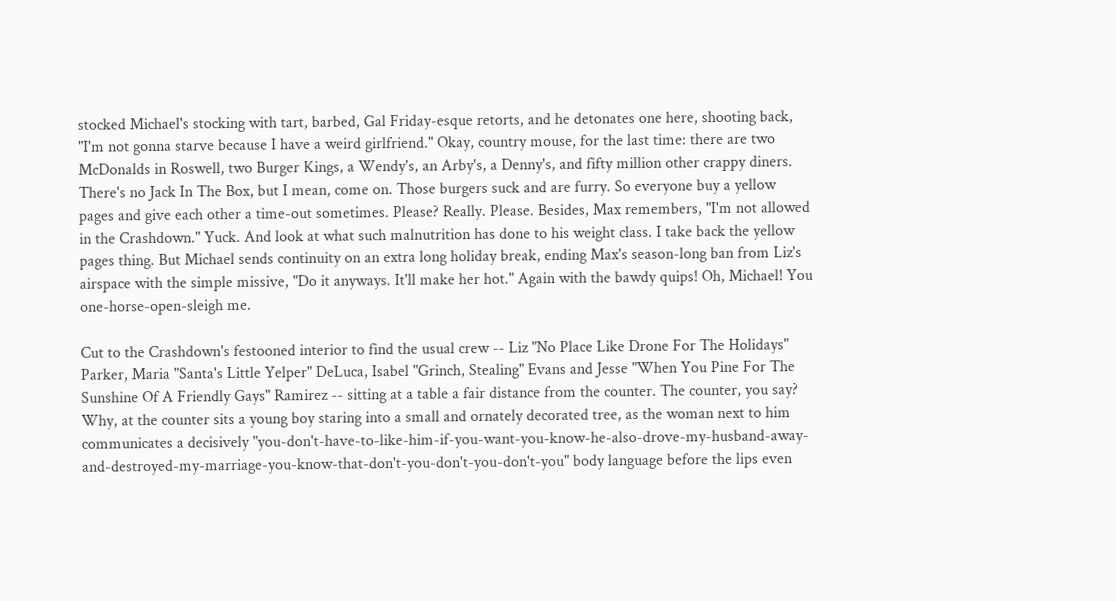stocked Michael's stocking with tart, barbed, Gal Friday-esque retorts, and he detonates one here, shooting back, "I'm not gonna starve because I have a weird girlfriend." Okay, country mouse, for the last time: there are two McDonalds in Roswell, two Burger Kings, a Wendy's, an Arby's, a Denny's, and fifty million other crappy diners. There's no Jack In The Box, but I mean, come on. Those burgers suck and are furry. So everyone buy a yellow pages and give each other a time-out sometimes. Please? Really. Please. Besides, Max remembers, "I'm not allowed in the Crashdown." Yuck. And look at what such malnutrition has done to his weight class. I take back the yellow pages thing. But Michael sends continuity on an extra long holiday break, ending Max's season-long ban from Liz's airspace with the simple missive, "Do it anyways. It'll make her hot." Again with the bawdy quips! Oh, Michael! You one-horse-open-sleigh me.

Cut to the Crashdown's festooned interior to find the usual crew -- Liz "No Place Like Drone For The Holidays" Parker, Maria "Santa's Little Yelper" DeLuca, Isabel "Grinch, Stealing" Evans and Jesse "When You Pine For The Sunshine Of A Friendly Gays" Ramirez -- sitting at a table a fair distance from the counter. The counter, you say? Why, at the counter sits a young boy staring into a small and ornately decorated tree, as the woman next to him communicates a decisively "you-don't-have-to-like-him-if-you-want-you-know-he-also-drove-my-husband-away-and-destroyed-my-marriage-you-know-that-don't-you-don't-you-don't-you" body language before the lips even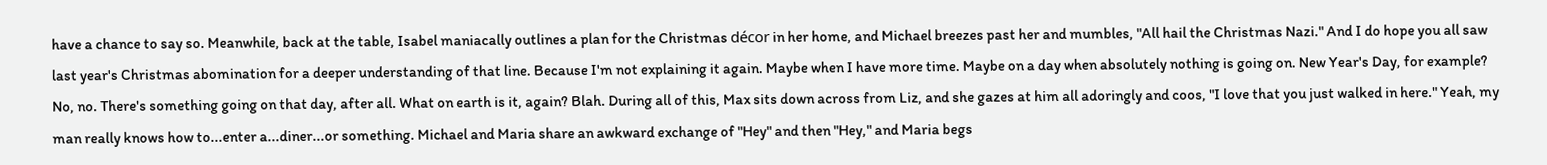have a chance to say so. Meanwhile, back at the table, Isabel maniacally outlines a plan for the Christmas décor in her home, and Michael breezes past her and mumbles, "All hail the Christmas Nazi." And I do hope you all saw last year's Christmas abomination for a deeper understanding of that line. Because I'm not explaining it again. Maybe when I have more time. Maybe on a day when absolutely nothing is going on. New Year's Day, for example? No, no. There's something going on that day, after all. What on earth is it, again? Blah. During all of this, Max sits down across from Liz, and she gazes at him all adoringly and coos, "I love that you just walked in here." Yeah, my man really knows how to...enter a...diner...or something. Michael and Maria share an awkward exchange of "Hey" and then "Hey," and Maria begs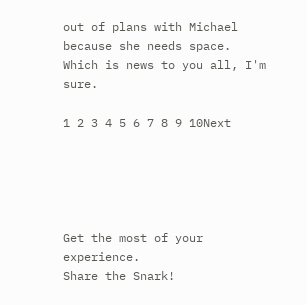out of plans with Michael because she needs space. Which is news to you all, I'm sure.

1 2 3 4 5 6 7 8 9 10Next





Get the most of your experience.
Share the Snark!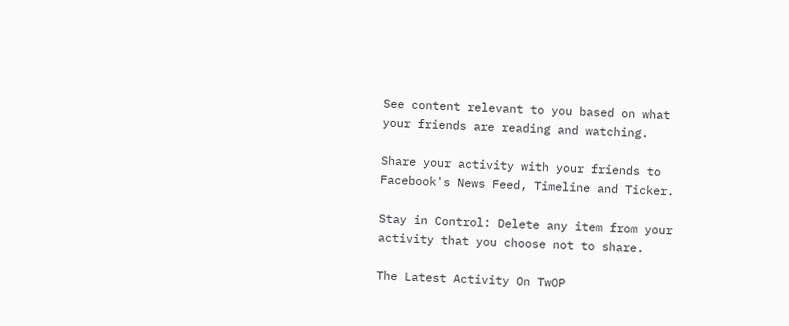See content relevant to you based on what your friends are reading and watching.

Share your activity with your friends to Facebook's News Feed, Timeline and Ticker.

Stay in Control: Delete any item from your activity that you choose not to share.

The Latest Activity On TwOP